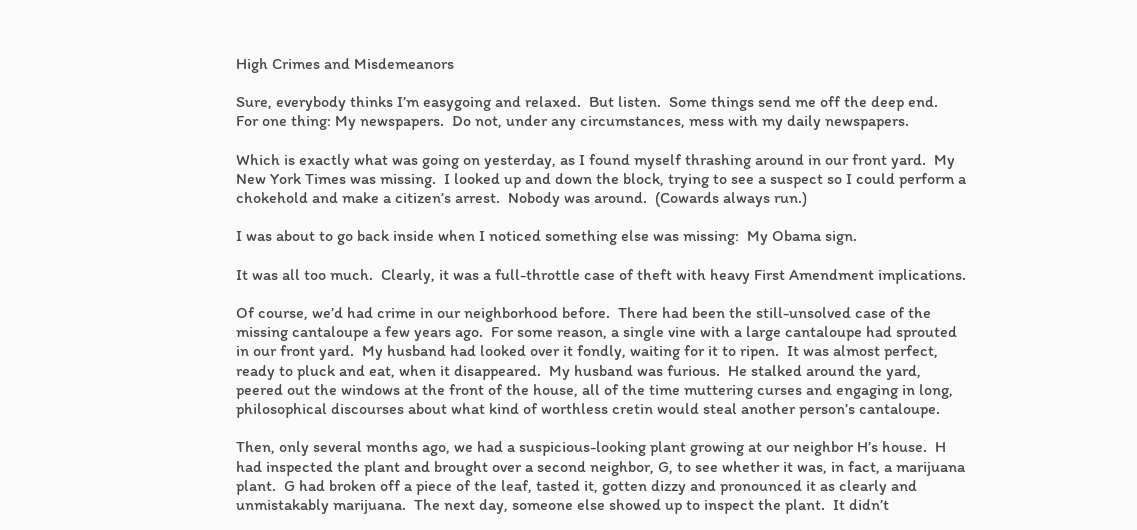High Crimes and Misdemeanors

Sure, everybody thinks I’m easygoing and relaxed.  But listen.  Some things send me off the deep end.  For one thing: My newspapers.  Do not, under any circumstances, mess with my daily newspapers.

Which is exactly what was going on yesterday, as I found myself thrashing around in our front yard.  My New York Times was missing.  I looked up and down the block, trying to see a suspect so I could perform a chokehold and make a citizen’s arrest.  Nobody was around.  (Cowards always run.)

I was about to go back inside when I noticed something else was missing:  My Obama sign.

It was all too much.  Clearly, it was a full-throttle case of theft with heavy First Amendment implications.

Of course, we’d had crime in our neighborhood before.  There had been the still-unsolved case of the missing cantaloupe a few years ago.  For some reason, a single vine with a large cantaloupe had sprouted in our front yard.  My husband had looked over it fondly, waiting for it to ripen.  It was almost perfect, ready to pluck and eat, when it disappeared.  My husband was furious.  He stalked around the yard, peered out the windows at the front of the house, all of the time muttering curses and engaging in long, philosophical discourses about what kind of worthless cretin would steal another person’s cantaloupe.

Then, only several months ago, we had a suspicious-looking plant growing at our neighbor H’s house.  H had inspected the plant and brought over a second neighbor, G, to see whether it was, in fact, a marijuana plant.  G had broken off a piece of the leaf, tasted it, gotten dizzy and pronounced it as clearly and unmistakably marijuana.  The next day, someone else showed up to inspect the plant.  It didn’t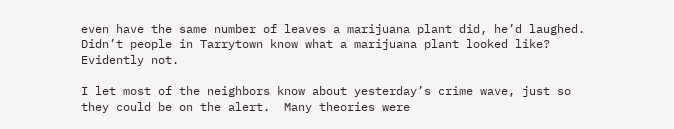even have the same number of leaves a marijuana plant did, he’d laughed.  Didn’t people in Tarrytown know what a marijuana plant looked like?  Evidently not.

I let most of the neighbors know about yesterday’s crime wave, just so they could be on the alert.  Many theories were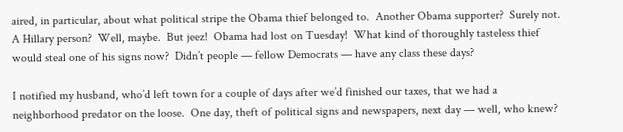aired, in particular, about what political stripe the Obama thief belonged to.  Another Obama supporter?  Surely not.  A Hillary person?  Well, maybe.  But jeez!  Obama had lost on Tuesday!  What kind of thoroughly tasteless thief would steal one of his signs now?  Didn’t people — fellow Democrats — have any class these days?

I notified my husband, who’d left town for a couple of days after we’d finished our taxes, that we had a neighborhood predator on the loose.  One day, theft of political signs and newspapers, next day — well, who knew?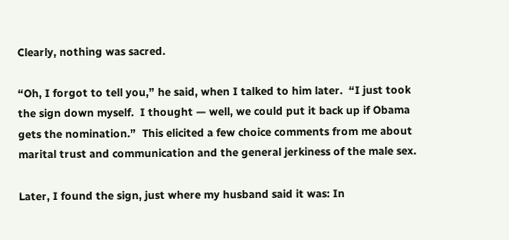Clearly, nothing was sacred.

“Oh, I forgot to tell you,” he said, when I talked to him later.  “I just took the sign down myself.  I thought — well, we could put it back up if Obama gets the nomination.”  This elicited a few choice comments from me about marital trust and communication and the general jerkiness of the male sex.

Later, I found the sign, just where my husband said it was: In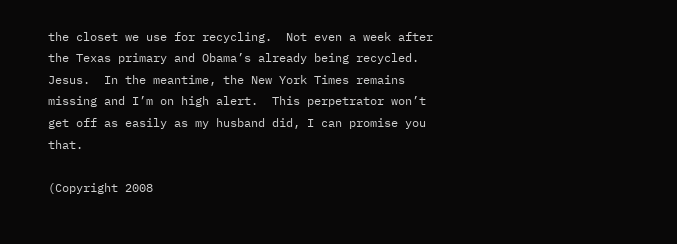the closet we use for recycling.  Not even a week after the Texas primary and Obama’s already being recycled.  Jesus.  In the meantime, the New York Times remains missing and I’m on high alert.  This perpetrator won’t get off as easily as my husband did, I can promise you that.

(Copyright 2008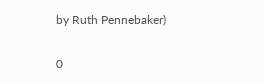by Ruth Pennebaker)

0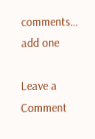comments… add one

Leave a Comment